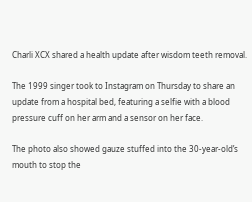Charli XCX shared a health update after wisdom teeth removal.

The 1999 singer took to Instagram on Thursday to share an update from a hospital bed, featuring a selfie with a blood pressure cuff on her arm and a sensor on her face.

The photo also showed gauze stuffed into the 30-year-old’s mouth to stop the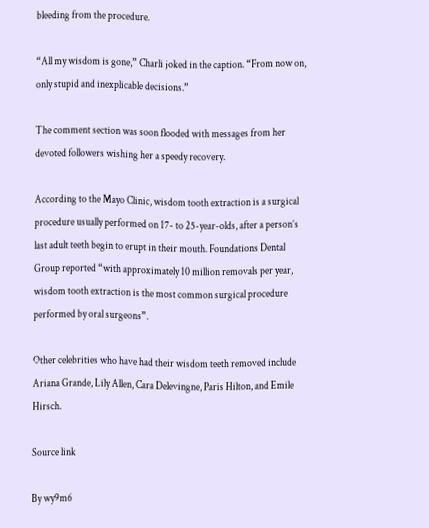bleeding from the procedure.

“All my wisdom is gone,” Charli joked in the caption. “From now on, only stupid and inexplicable decisions.”

The comment section was soon flooded with messages from her devoted followers wishing her a speedy recovery.

According to the Mayo Clinic, wisdom tooth extraction is a surgical procedure usually performed on 17- to 25-year-olds, after a person’s last adult teeth begin to erupt in their mouth. Foundations Dental Group reported “with approximately 10 million removals per year, wisdom tooth extraction is the most common surgical procedure performed by oral surgeons”.

Other celebrities who have had their wisdom teeth removed include Ariana Grande, Lily Allen, Cara Delevingne, Paris Hilton, and Emile Hirsch.

Source link

By wy9m6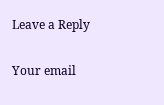Leave a Reply

Your email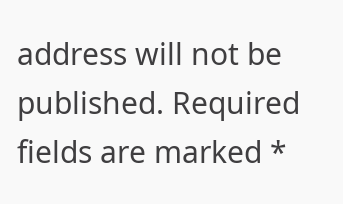address will not be published. Required fields are marked *